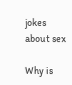jokes about sex

Why is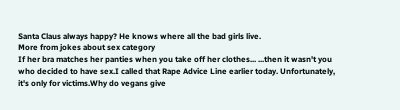Santa Claus always happy? He knows where all the bad girls live.
More from jokes about sex category
If her bra matches her panties when you take off her clothes... ...then it wasn't you who decided to have sex.I called that Rape Advice Line earlier today. Unfortunately, it's only for victims.Why do vegans give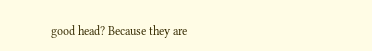good head? Because they are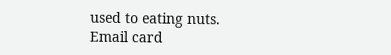used to eating nuts.
Email card